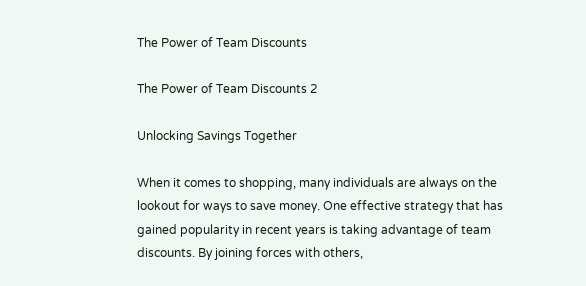The Power of Team Discounts

The Power of Team Discounts 2

Unlocking Savings Together

When it comes to shopping, many individuals are always on the lookout for ways to save money. One effective strategy that has gained popularity in recent years is taking advantage of team discounts. By joining forces with others,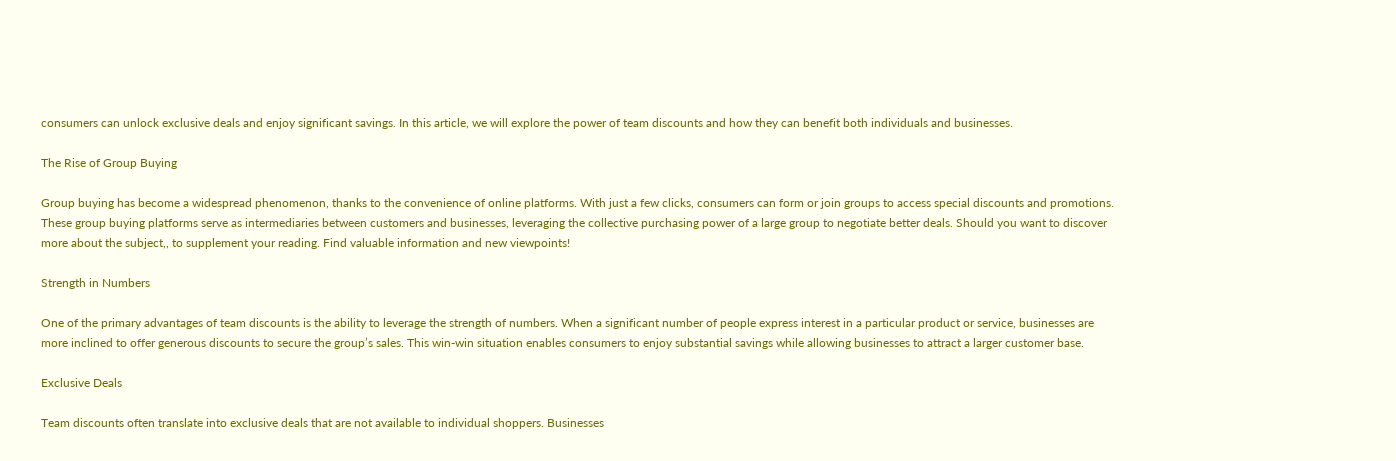consumers can unlock exclusive deals and enjoy significant savings. In this article, we will explore the power of team discounts and how they can benefit both individuals and businesses.

The Rise of Group Buying

Group buying has become a widespread phenomenon, thanks to the convenience of online platforms. With just a few clicks, consumers can form or join groups to access special discounts and promotions. These group buying platforms serve as intermediaries between customers and businesses, leveraging the collective purchasing power of a large group to negotiate better deals. Should you want to discover more about the subject,, to supplement your reading. Find valuable information and new viewpoints!

Strength in Numbers

One of the primary advantages of team discounts is the ability to leverage the strength of numbers. When a significant number of people express interest in a particular product or service, businesses are more inclined to offer generous discounts to secure the group’s sales. This win-win situation enables consumers to enjoy substantial savings while allowing businesses to attract a larger customer base.

Exclusive Deals

Team discounts often translate into exclusive deals that are not available to individual shoppers. Businesses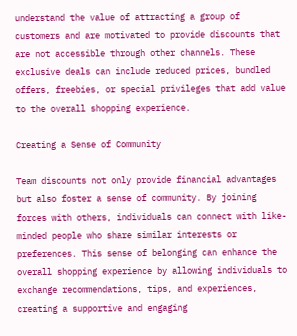understand the value of attracting a group of customers and are motivated to provide discounts that are not accessible through other channels. These exclusive deals can include reduced prices, bundled offers, freebies, or special privileges that add value to the overall shopping experience.

Creating a Sense of Community

Team discounts not only provide financial advantages but also foster a sense of community. By joining forces with others, individuals can connect with like-minded people who share similar interests or preferences. This sense of belonging can enhance the overall shopping experience by allowing individuals to exchange recommendations, tips, and experiences, creating a supportive and engaging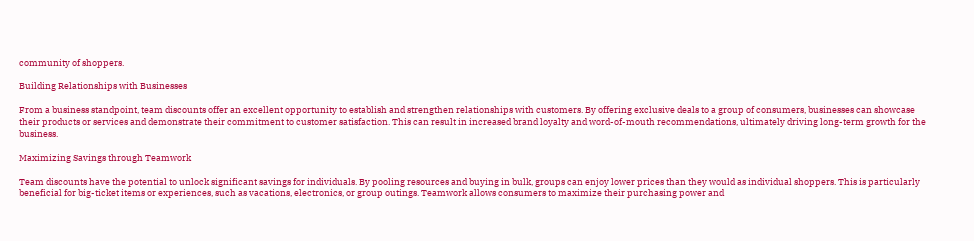community of shoppers.

Building Relationships with Businesses

From a business standpoint, team discounts offer an excellent opportunity to establish and strengthen relationships with customers. By offering exclusive deals to a group of consumers, businesses can showcase their products or services and demonstrate their commitment to customer satisfaction. This can result in increased brand loyalty and word-of-mouth recommendations, ultimately driving long-term growth for the business.

Maximizing Savings through Teamwork

Team discounts have the potential to unlock significant savings for individuals. By pooling resources and buying in bulk, groups can enjoy lower prices than they would as individual shoppers. This is particularly beneficial for big-ticket items or experiences, such as vacations, electronics, or group outings. Teamwork allows consumers to maximize their purchasing power and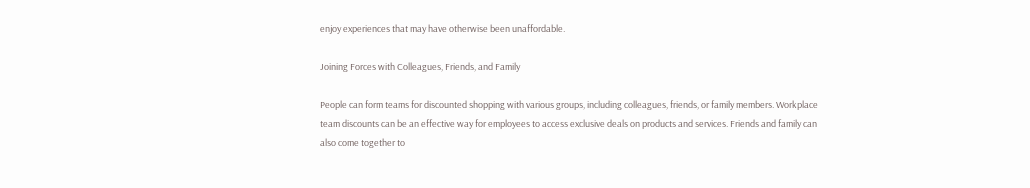enjoy experiences that may have otherwise been unaffordable.

Joining Forces with Colleagues, Friends, and Family

People can form teams for discounted shopping with various groups, including colleagues, friends, or family members. Workplace team discounts can be an effective way for employees to access exclusive deals on products and services. Friends and family can also come together to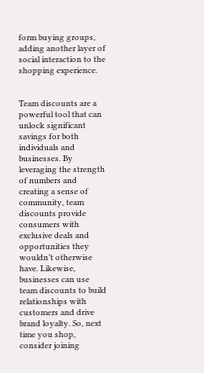form buying groups, adding another layer of social interaction to the shopping experience.


Team discounts are a powerful tool that can unlock significant savings for both individuals and businesses. By leveraging the strength of numbers and creating a sense of community, team discounts provide consumers with exclusive deals and opportunities they wouldn’t otherwise have. Likewise, businesses can use team discounts to build relationships with customers and drive brand loyalty. So, next time you shop, consider joining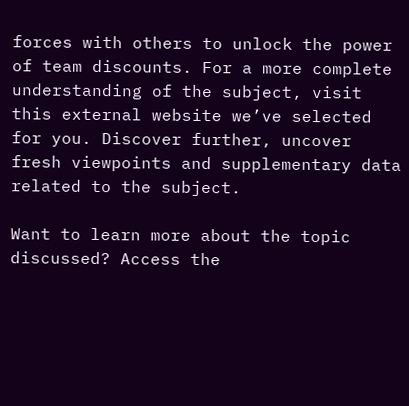forces with others to unlock the power of team discounts. For a more complete understanding of the subject, visit this external website we’ve selected for you. Discover further, uncover fresh viewpoints and supplementary data related to the subject.

Want to learn more about the topic discussed? Access the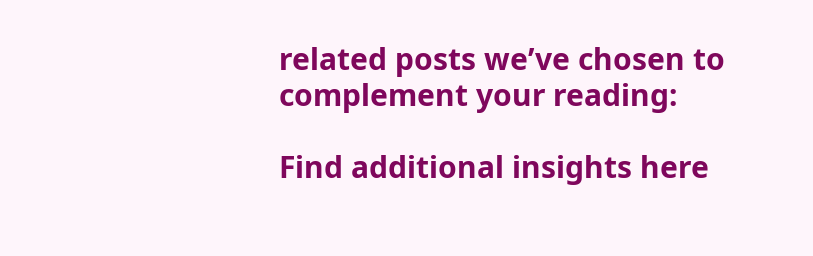related posts we’ve chosen to complement your reading:

Find additional insights here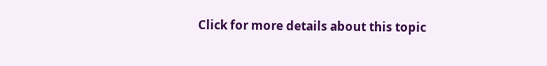Click for more details about this topic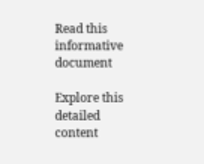Read this informative document

Explore this detailed content